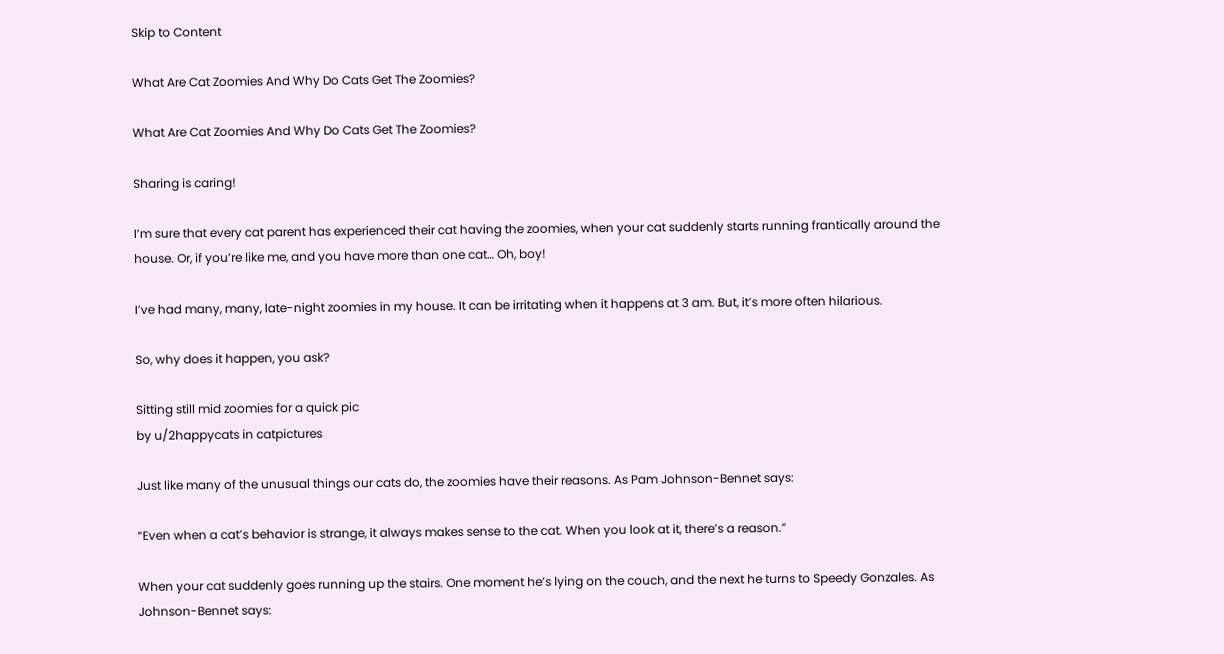Skip to Content

What Are Cat Zoomies And Why Do Cats Get The Zoomies?

What Are Cat Zoomies And Why Do Cats Get The Zoomies?

Sharing is caring!

I’m sure that every cat parent has experienced their cat having the zoomies, when your cat suddenly starts running frantically around the house. Or, if you’re like me, and you have more than one cat… Oh, boy!

I’ve had many, many, late-night zoomies in my house. It can be irritating when it happens at 3 am. But, it’s more often hilarious.

So, why does it happen, you ask?

Sitting still mid zoomies for a quick pic
by u/2happycats in catpictures

Just like many of the unusual things our cats do, the zoomies have their reasons. As Pam Johnson-Bennet says:

“Even when a cat’s behavior is strange, it always makes sense to the cat. When you look at it, there’s a reason.”

When your cat suddenly goes running up the stairs. One moment he’s lying on the couch, and the next he turns to Speedy Gonzales. As Johnson-Bennet says: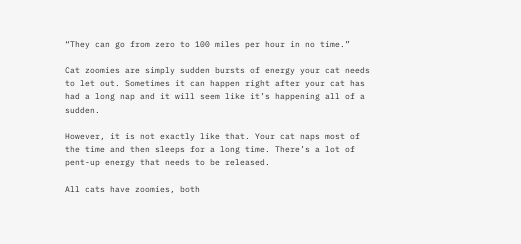“They can go from zero to 100 miles per hour in no time.”

Cat zoomies are simply sudden bursts of energy your cat needs to let out. Sometimes it can happen right after your cat has had a long nap and it will seem like it’s happening all of a sudden.

However, it is not exactly like that. Your cat naps most of the time and then sleeps for a long time. There’s a lot of pent-up energy that needs to be released.

All cats have zoomies, both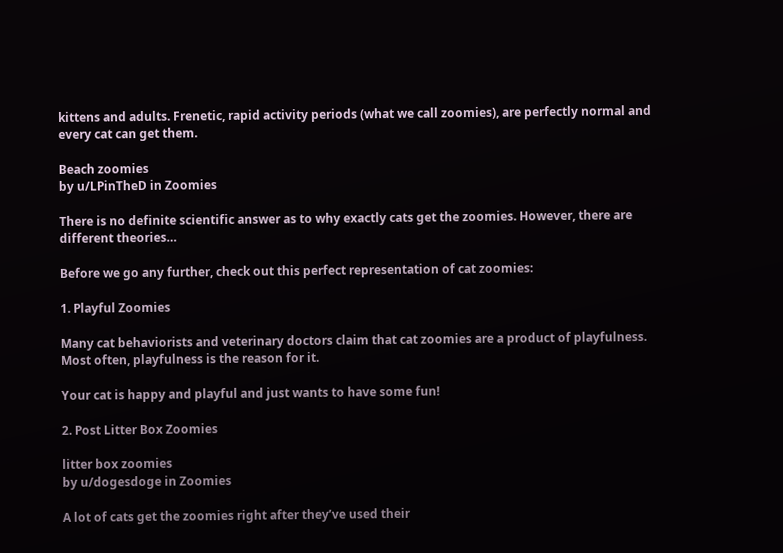kittens and adults. Frenetic, rapid activity periods (what we call zoomies), are perfectly normal and every cat can get them.

Beach zoomies
by u/LPinTheD in Zoomies

There is no definite scientific answer as to why exactly cats get the zoomies. However, there are different theories…

Before we go any further, check out this perfect representation of cat zoomies:

1. Playful Zoomies

Many cat behaviorists and veterinary doctors claim that cat zoomies are a product of playfulness. Most often, playfulness is the reason for it.

Your cat is happy and playful and just wants to have some fun!

2. Post Litter Box Zoomies

litter box zoomies
by u/dogesdoge in Zoomies

A lot of cats get the zoomies right after they’ve used their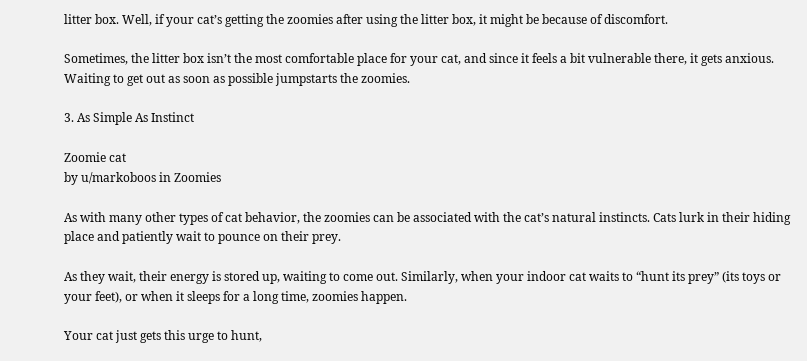litter box. Well, if your cat’s getting the zoomies after using the litter box, it might be because of discomfort.

Sometimes, the litter box isn’t the most comfortable place for your cat, and since it feels a bit vulnerable there, it gets anxious. Waiting to get out as soon as possible jumpstarts the zoomies.

3. As Simple As Instinct

Zoomie cat
by u/markoboos in Zoomies

As with many other types of cat behavior, the zoomies can be associated with the cat’s natural instincts. Cats lurk in their hiding place and patiently wait to pounce on their prey.

As they wait, their energy is stored up, waiting to come out. Similarly, when your indoor cat waits to “hunt its prey” (its toys or your feet), or when it sleeps for a long time, zoomies happen.

Your cat just gets this urge to hunt,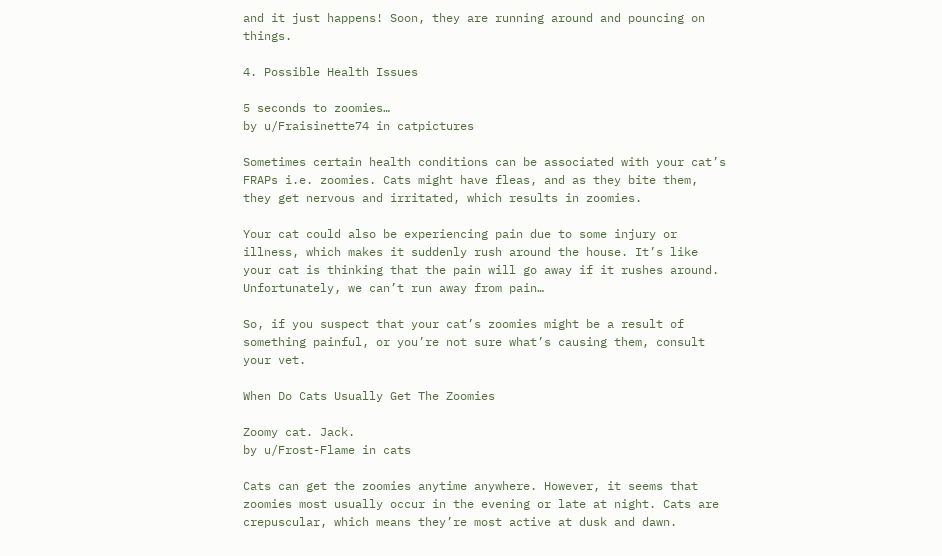and it just happens! Soon, they are running around and pouncing on things.

4. Possible Health Issues

5 seconds to zoomies…
by u/Fraisinette74 in catpictures

Sometimes certain health conditions can be associated with your cat’s FRAPs i.e. zoomies. Cats might have fleas, and as they bite them, they get nervous and irritated, which results in zoomies.

Your cat could also be experiencing pain due to some injury or illness, which makes it suddenly rush around the house. It’s like your cat is thinking that the pain will go away if it rushes around. Unfortunately, we can’t run away from pain…

So, if you suspect that your cat’s zoomies might be a result of something painful, or you’re not sure what’s causing them, consult your vet.

When Do Cats Usually Get The Zoomies

Zoomy cat. Jack.
by u/Frost-Flame in cats

Cats can get the zoomies anytime anywhere. However, it seems that zoomies most usually occur in the evening or late at night. Cats are crepuscular, which means they’re most active at dusk and dawn.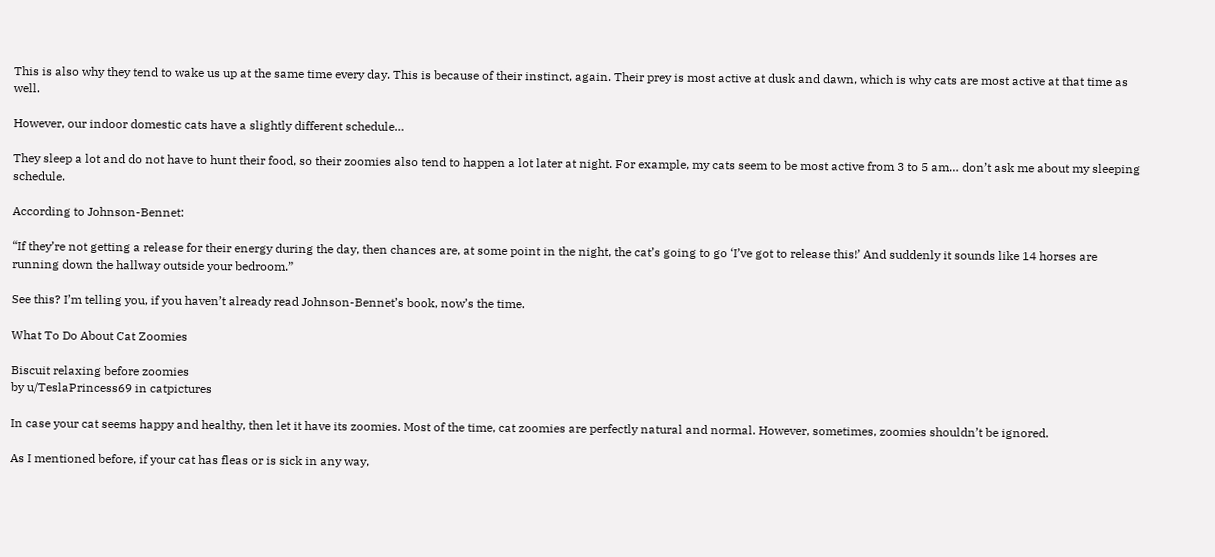This is also why they tend to wake us up at the same time every day. This is because of their instinct, again. Their prey is most active at dusk and dawn, which is why cats are most active at that time as well.

However, our indoor domestic cats have a slightly different schedule…

They sleep a lot and do not have to hunt their food, so their zoomies also tend to happen a lot later at night. For example, my cats seem to be most active from 3 to 5 am… don’t ask me about my sleeping schedule.

According to Johnson-Bennet:

“If they’re not getting a release for their energy during the day, then chances are, at some point in the night, the cat’s going to go ‘I’ve got to release this!’ And suddenly it sounds like 14 horses are running down the hallway outside your bedroom.”

See this? I’m telling you, if you haven’t already read Johnson-Bennet’s book, now’s the time.

What To Do About Cat Zoomies

Biscuit relaxing before zoomies
by u/TeslaPrincess69 in catpictures

In case your cat seems happy and healthy, then let it have its zoomies. Most of the time, cat zoomies are perfectly natural and normal. However, sometimes, zoomies shouldn’t be ignored.

As I mentioned before, if your cat has fleas or is sick in any way,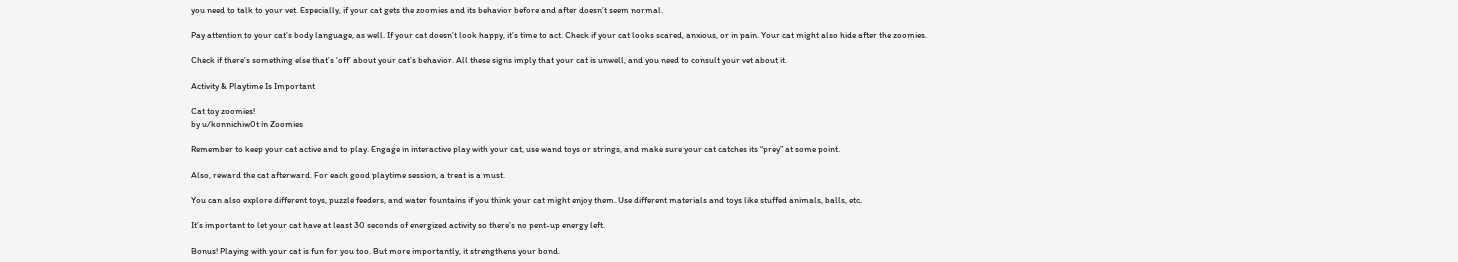you need to talk to your vet. Especially, if your cat gets the zoomies and its behavior before and after doesn’t seem normal.

Pay attention to your cat’s body language, as well. If your cat doesn’t look happy, it’s time to act. Check if your cat looks scared, anxious, or in pain. Your cat might also hide after the zoomies.

Check if there’s something else that’s ‘off’ about your cat’s behavior. All these signs imply that your cat is unwell, and you need to consult your vet about it.

Activity & Playtime Is Important

Cat toy zoomies!
by u/konnichiw0t in Zoomies

Remember to keep your cat active and to play. Engage in interactive play with your cat, use wand toys or strings, and make sure your cat catches its “prey” at some point.

Also, reward the cat afterward. For each good playtime session, a treat is a must.

You can also explore different toys, puzzle feeders, and water fountains if you think your cat might enjoy them. Use different materials and toys like stuffed animals, balls, etc.

It’s important to let your cat have at least 30 seconds of energized activity so there’s no pent-up energy left.

Bonus! Playing with your cat is fun for you too. But more importantly, it strengthens your bond.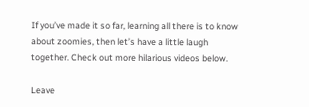If you’ve made it so far, learning all there is to know about zoomies, then let’s have a little laugh together. Check out more hilarious videos below.

Leave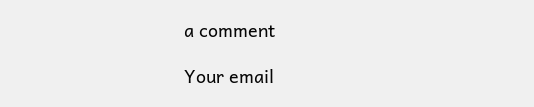a comment

Your email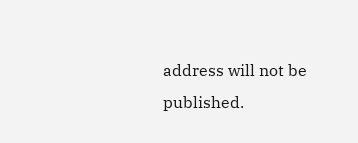address will not be published.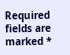Required fields are marked *